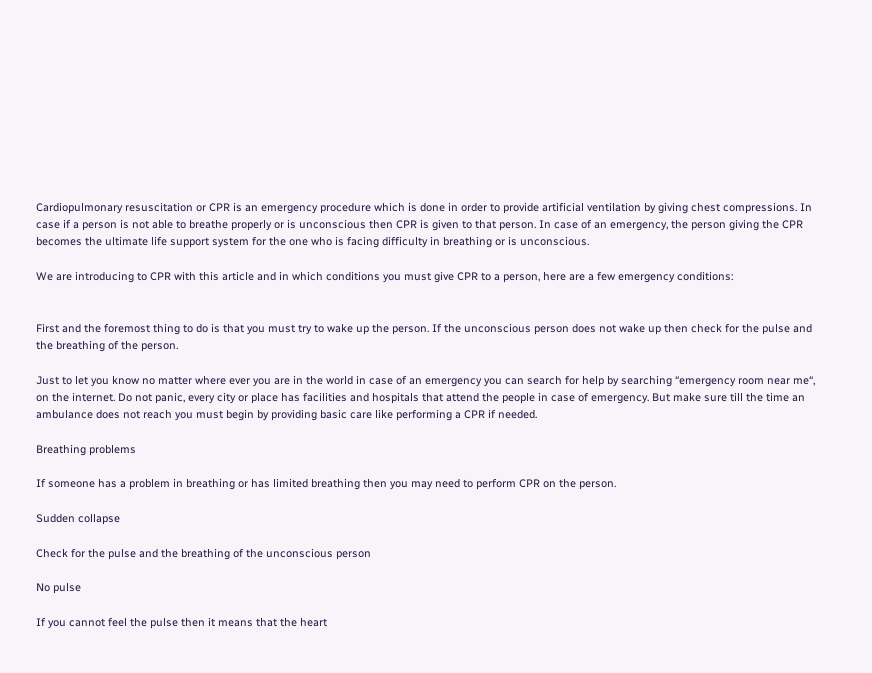Cardiopulmonary resuscitation or CPR is an emergency procedure which is done in order to provide artificial ventilation by giving chest compressions. In case if a person is not able to breathe properly or is unconscious then CPR is given to that person. In case of an emergency, the person giving the CPR becomes the ultimate life support system for the one who is facing difficulty in breathing or is unconscious.

We are introducing to CPR with this article and in which conditions you must give CPR to a person, here are a few emergency conditions:


First and the foremost thing to do is that you must try to wake up the person. If the unconscious person does not wake up then check for the pulse and the breathing of the person.

Just to let you know no matter where ever you are in the world in case of an emergency you can search for help by searching “emergency room near me“, on the internet. Do not panic, every city or place has facilities and hospitals that attend the people in case of emergency. But make sure till the time an ambulance does not reach you must begin by providing basic care like performing a CPR if needed.

Breathing problems

If someone has a problem in breathing or has limited breathing then you may need to perform CPR on the person.

Sudden collapse

Check for the pulse and the breathing of the unconscious person

No pulse

If you cannot feel the pulse then it means that the heart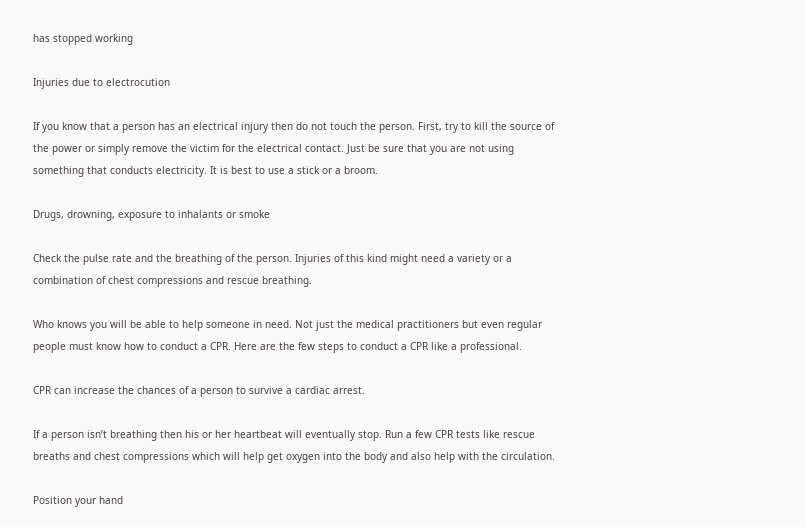has stopped working

Injuries due to electrocution

If you know that a person has an electrical injury then do not touch the person. First, try to kill the source of the power or simply remove the victim for the electrical contact. Just be sure that you are not using something that conducts electricity. It is best to use a stick or a broom.

Drugs, drowning, exposure to inhalants or smoke

Check the pulse rate and the breathing of the person. Injuries of this kind might need a variety or a combination of chest compressions and rescue breathing.

Who knows you will be able to help someone in need. Not just the medical practitioners but even regular people must know how to conduct a CPR. Here are the few steps to conduct a CPR like a professional.

CPR can increase the chances of a person to survive a cardiac arrest.

If a person isn’t breathing then his or her heartbeat will eventually stop. Run a few CPR tests like rescue breaths and chest compressions which will help get oxygen into the body and also help with the circulation.

Position your hand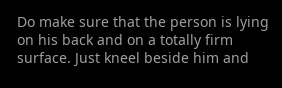Do make sure that the person is lying on his back and on a totally firm surface. Just kneel beside him and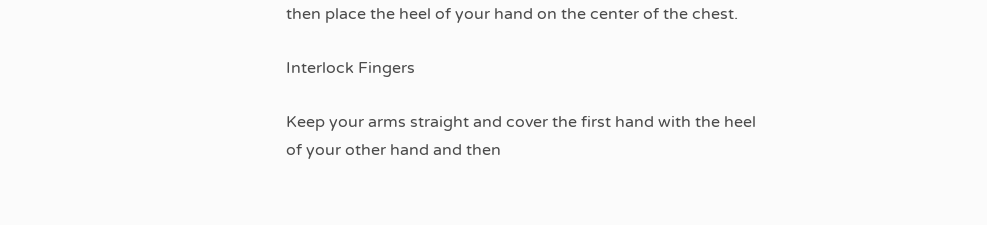then place the heel of your hand on the center of the chest.

Interlock Fingers

Keep your arms straight and cover the first hand with the heel of your other hand and then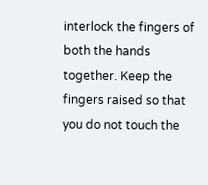interlock the fingers of both the hands together. Keep the fingers raised so that you do not touch the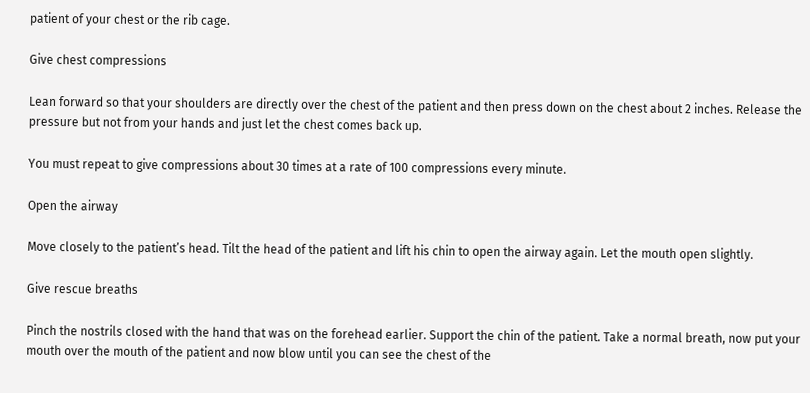patient of your chest or the rib cage.

Give chest compressions

Lean forward so that your shoulders are directly over the chest of the patient and then press down on the chest about 2 inches. Release the pressure but not from your hands and just let the chest comes back up.

You must repeat to give compressions about 30 times at a rate of 100 compressions every minute.

Open the airway

Move closely to the patient’s head. Tilt the head of the patient and lift his chin to open the airway again. Let the mouth open slightly.

Give rescue breaths

Pinch the nostrils closed with the hand that was on the forehead earlier. Support the chin of the patient. Take a normal breath, now put your mouth over the mouth of the patient and now blow until you can see the chest of the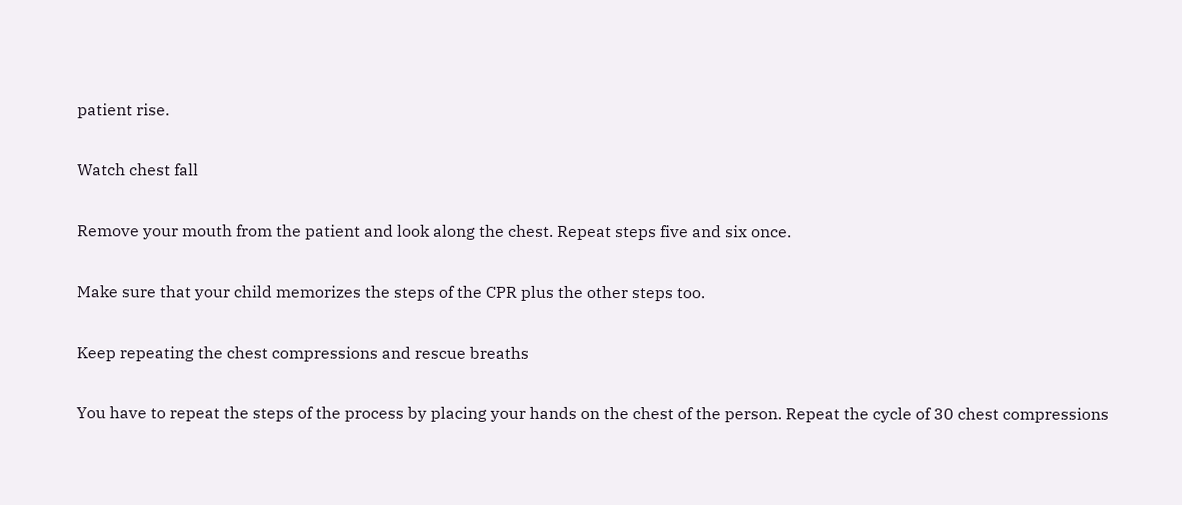patient rise.

Watch chest fall

Remove your mouth from the patient and look along the chest. Repeat steps five and six once.

Make sure that your child memorizes the steps of the CPR plus the other steps too.

Keep repeating the chest compressions and rescue breaths

You have to repeat the steps of the process by placing your hands on the chest of the person. Repeat the cycle of 30 chest compressions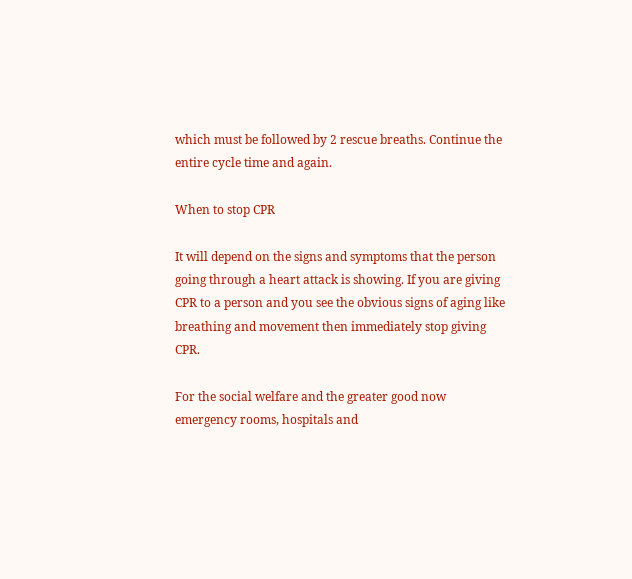which must be followed by 2 rescue breaths. Continue the entire cycle time and again.

When to stop CPR

It will depend on the signs and symptoms that the person going through a heart attack is showing. If you are giving CPR to a person and you see the obvious signs of aging like breathing and movement then immediately stop giving CPR.

For the social welfare and the greater good now emergency rooms, hospitals and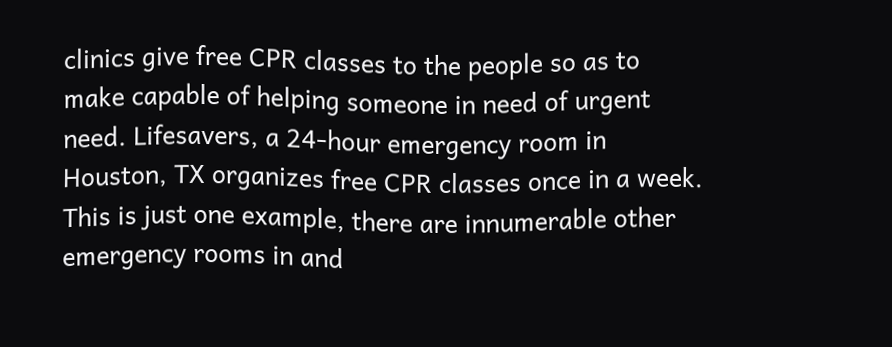clinics give free CPR classes to the people so as to make capable of helping someone in need of urgent need. Lifesavers, a 24-hour emergency room in Houston, TX organizes free CPR classes once in a week. This is just one example, there are innumerable other emergency rooms in and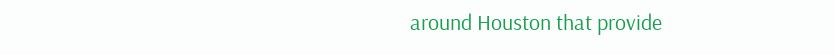around Houston that provide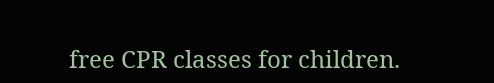free CPR classes for children.